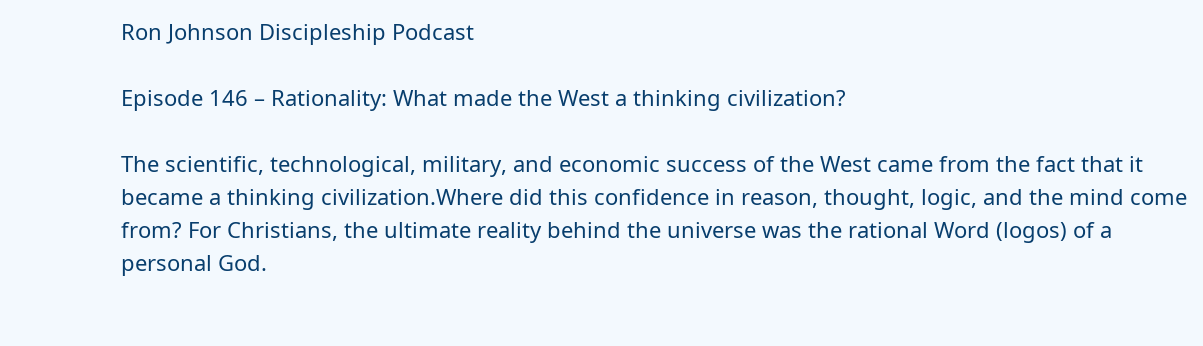Ron Johnson Discipleship Podcast

Episode 146 – Rationality: What made the West a thinking civilization?

The scientific, technological, military, and economic success of the West came from the fact that it became a thinking civilization.Where did this confidence in reason, thought, logic, and the mind come from? For Christians, the ultimate reality behind the universe was the rational Word (logos) of a personal God.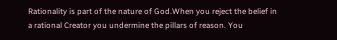Rationality is part of the nature of God.When you reject the belief in a rational Creator you undermine the pillars of reason. You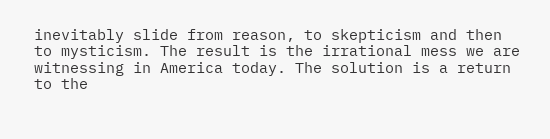inevitably slide from reason, to skepticism and then to mysticism. The result is the irrational mess we are witnessing in America today. The solution is a return to the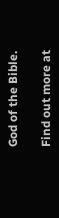God of the Bible.

Find out more at